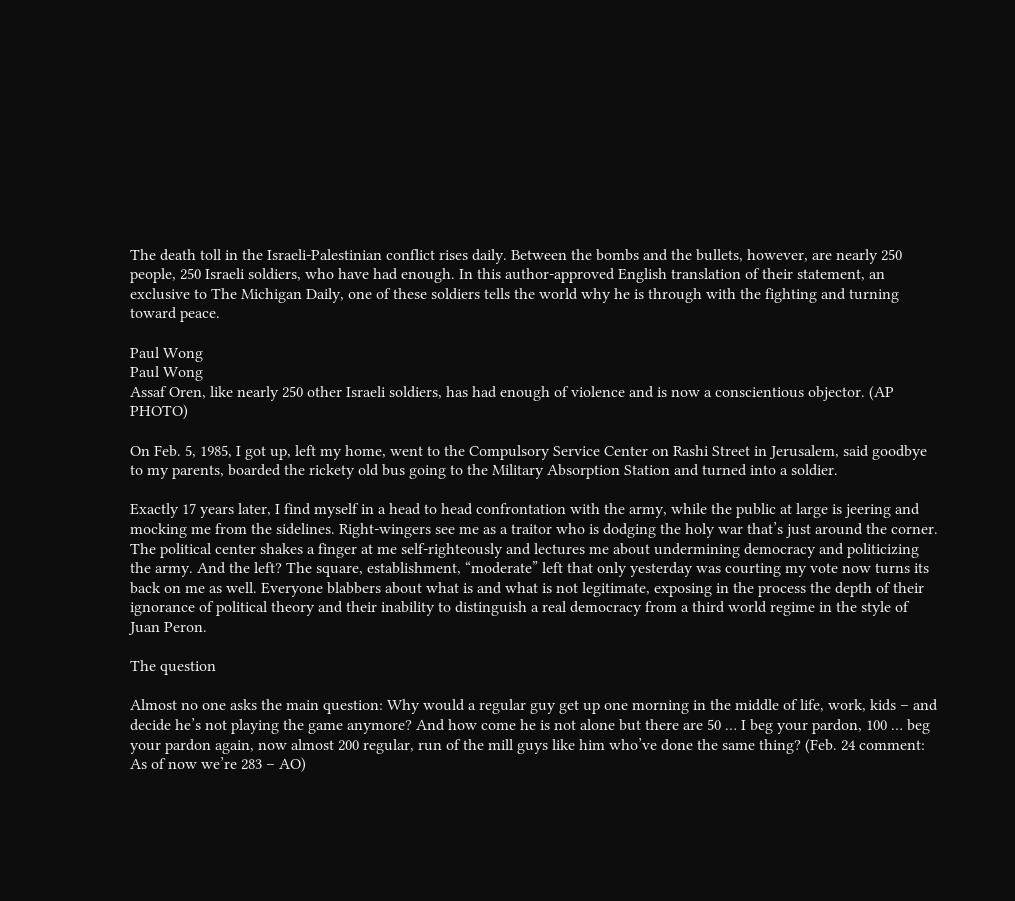The death toll in the Israeli-Palestinian conflict rises daily. Between the bombs and the bullets, however, are nearly 250 people, 250 Israeli soldiers, who have had enough. In this author-approved English translation of their statement, an exclusive to The Michigan Daily, one of these soldiers tells the world why he is through with the fighting and turning toward peace.

Paul Wong
Paul Wong
Assaf Oren, like nearly 250 other Israeli soldiers, has had enough of violence and is now a conscientious objector. (AP PHOTO)

On Feb. 5, 1985, I got up, left my home, went to the Compulsory Service Center on Rashi Street in Jerusalem, said goodbye to my parents, boarded the rickety old bus going to the Military Absorption Station and turned into a soldier.

Exactly 17 years later, I find myself in a head to head confrontation with the army, while the public at large is jeering and mocking me from the sidelines. Right-wingers see me as a traitor who is dodging the holy war that’s just around the corner. The political center shakes a finger at me self-righteously and lectures me about undermining democracy and politicizing the army. And the left? The square, establishment, “moderate” left that only yesterday was courting my vote now turns its back on me as well. Everyone blabbers about what is and what is not legitimate, exposing in the process the depth of their ignorance of political theory and their inability to distinguish a real democracy from a third world regime in the style of Juan Peron.

The question

Almost no one asks the main question: Why would a regular guy get up one morning in the middle of life, work, kids – and decide he’s not playing the game anymore? And how come he is not alone but there are 50 … I beg your pardon, 100 … beg your pardon again, now almost 200 regular, run of the mill guys like him who’ve done the same thing? (Feb. 24 comment: As of now we’re 283 – AO)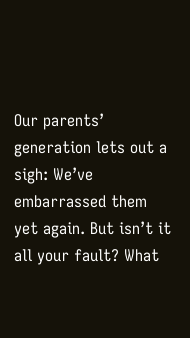Our parents’ generation lets out a sigh: We’ve embarrassed them yet again. But isn’t it all your fault? What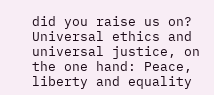did you raise us on? Universal ethics and universal justice, on the one hand: Peace, liberty and equality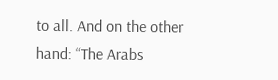to all. And on the other hand: “The Arabs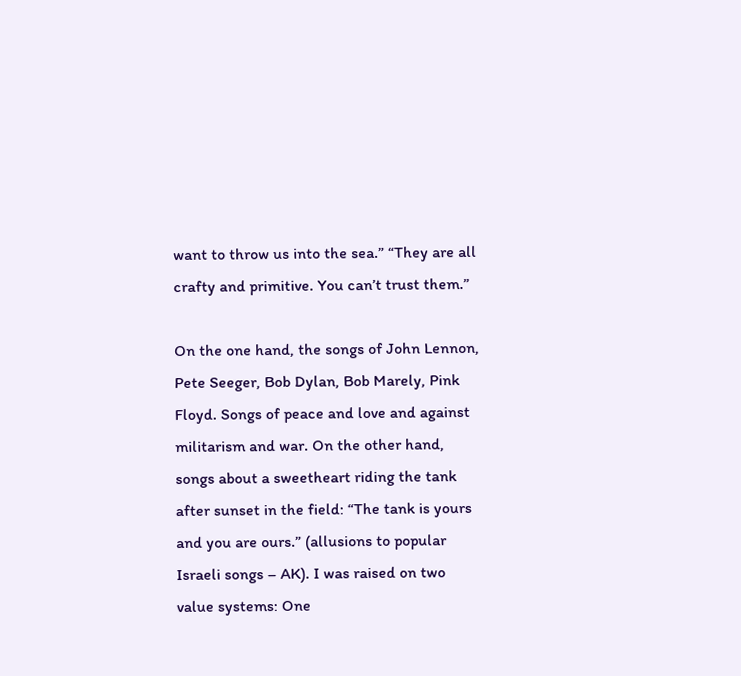want to throw us into the sea.” “They are all crafty and primitive. You can’t trust them.”

On the one hand, the songs of John Lennon, Pete Seeger, Bob Dylan, Bob Marely, Pink Floyd. Songs of peace and love and against militarism and war. On the other hand, songs about a sweetheart riding the tank after sunset in the field: “The tank is yours and you are ours.” (allusions to popular Israeli songs – AK). I was raised on two value systems: One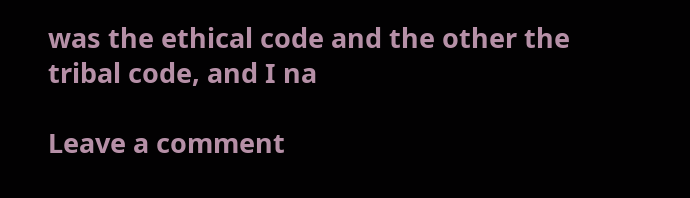was the ethical code and the other the tribal code, and I na

Leave a comment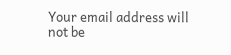Your email address will not be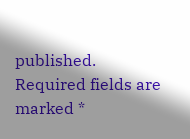published. Required fields are marked *